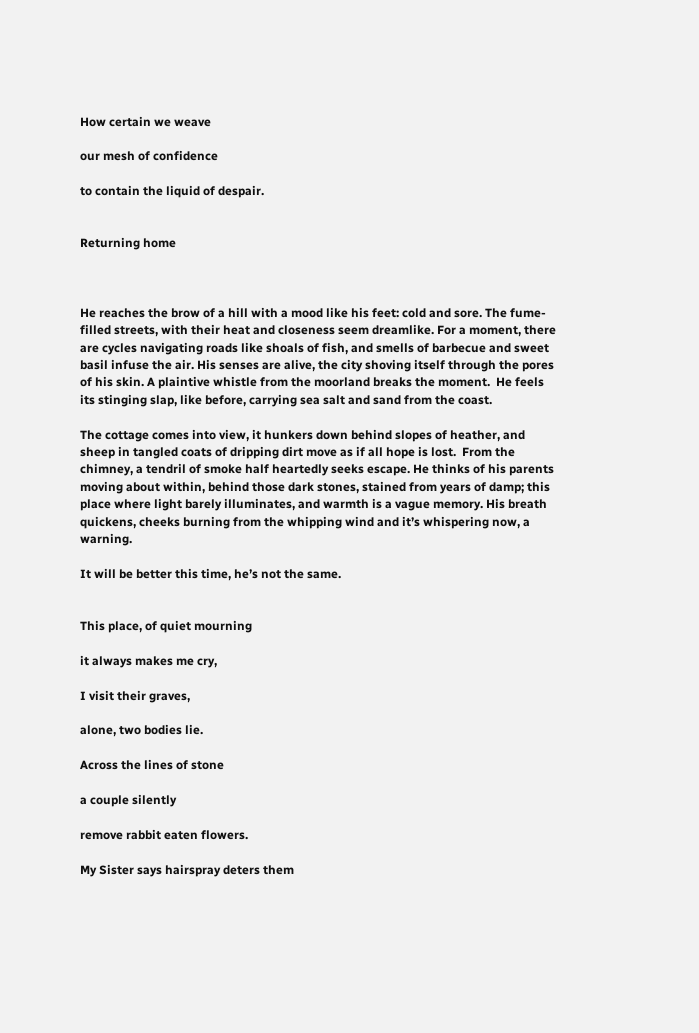How certain we weave

our mesh of confidence

to contain the liquid of despair.


Returning home



He reaches the brow of a hill with a mood like his feet: cold and sore. The fume-filled streets, with their heat and closeness seem dreamlike. For a moment, there are cycles navigating roads like shoals of fish, and smells of barbecue and sweet basil infuse the air. His senses are alive, the city shoving itself through the pores of his skin. A plaintive whistle from the moorland breaks the moment.  He feels its stinging slap, like before, carrying sea salt and sand from the coast.

The cottage comes into view, it hunkers down behind slopes of heather, and sheep in tangled coats of dripping dirt move as if all hope is lost.  From the chimney, a tendril of smoke half heartedly seeks escape. He thinks of his parents moving about within, behind those dark stones, stained from years of damp; this place where light barely illuminates, and warmth is a vague memory. His breath quickens, cheeks burning from the whipping wind and it’s whispering now, a warning.

It will be better this time, he’s not the same.


This place, of quiet mourning

it always makes me cry,

I visit their graves,

alone, two bodies lie.

Across the lines of stone

a couple silently

remove rabbit eaten flowers.

My Sister says hairspray deters them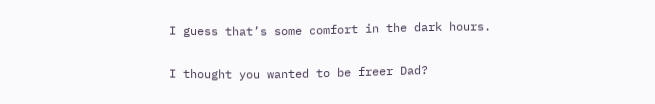I guess that’s some comfort in the dark hours.

I thought you wanted to be freer Dad?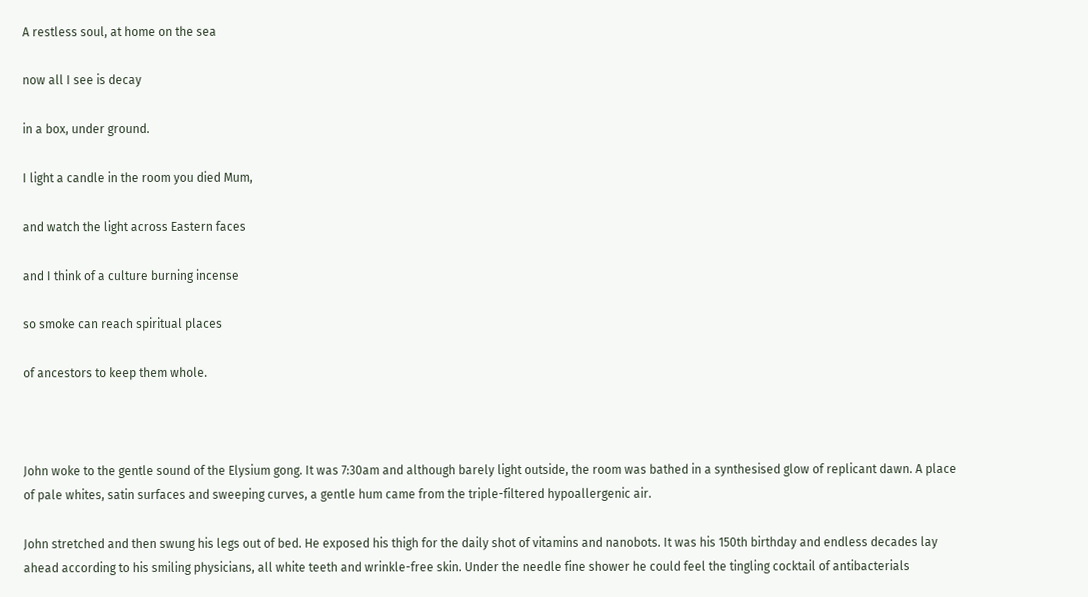A restless soul, at home on the sea

now all I see is decay

in a box, under ground.

I light a candle in the room you died Mum,

and watch the light across Eastern faces

and I think of a culture burning incense

so smoke can reach spiritual places

of ancestors to keep them whole.



John woke to the gentle sound of the Elysium gong. It was 7:30am and although barely light outside, the room was bathed in a synthesised glow of replicant dawn. A place of pale whites, satin surfaces and sweeping curves, a gentle hum came from the triple-filtered hypoallergenic air.

John stretched and then swung his legs out of bed. He exposed his thigh for the daily shot of vitamins and nanobots. It was his 150th birthday and endless decades lay ahead according to his smiling physicians, all white teeth and wrinkle-free skin. Under the needle fine shower he could feel the tingling cocktail of antibacterials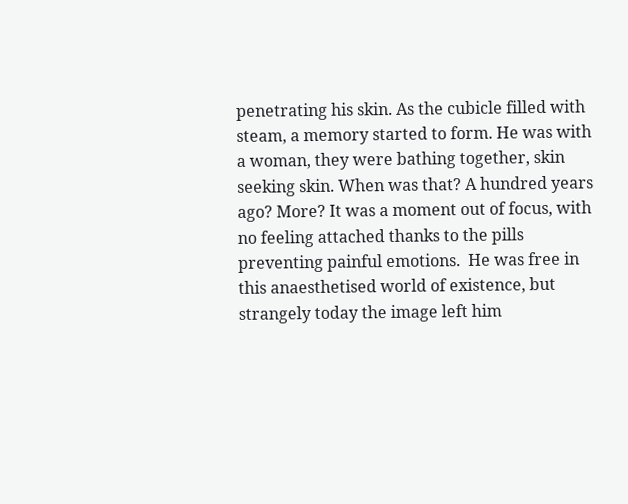penetrating his skin. As the cubicle filled with steam, a memory started to form. He was with a woman, they were bathing together, skin seeking skin. When was that? A hundred years ago? More? It was a moment out of focus, with no feeling attached thanks to the pills preventing painful emotions.  He was free in this anaesthetised world of existence, but strangely today the image left him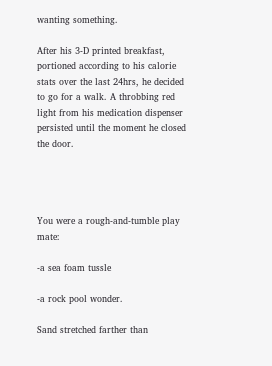wanting something.

After his 3-D printed breakfast, portioned according to his calorie stats over the last 24hrs, he decided to go for a walk. A throbbing red light from his medication dispenser persisted until the moment he closed the door.




You were a rough-and-tumble play mate:

-a sea foam tussle

-a rock pool wonder.

Sand stretched farther than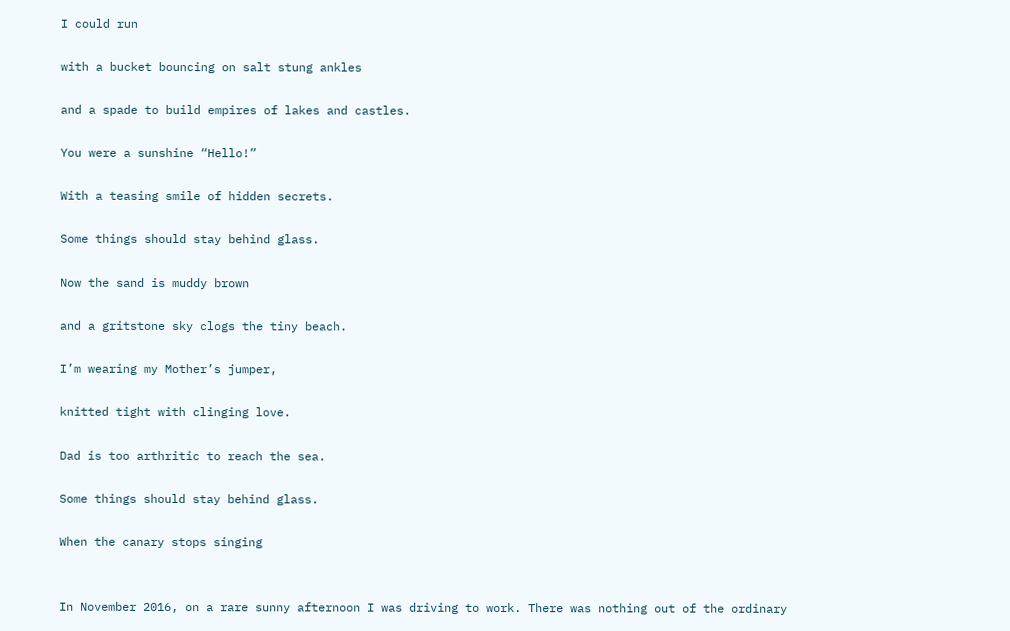I could run

with a bucket bouncing on salt stung ankles

and a spade to build empires of lakes and castles.

You were a sunshine “Hello!”

With a teasing smile of hidden secrets.

Some things should stay behind glass.

Now the sand is muddy brown

and a gritstone sky clogs the tiny beach.

I’m wearing my Mother’s jumper,

knitted tight with clinging love.

Dad is too arthritic to reach the sea.

Some things should stay behind glass.

When the canary stops singing


In November 2016, on a rare sunny afternoon I was driving to work. There was nothing out of the ordinary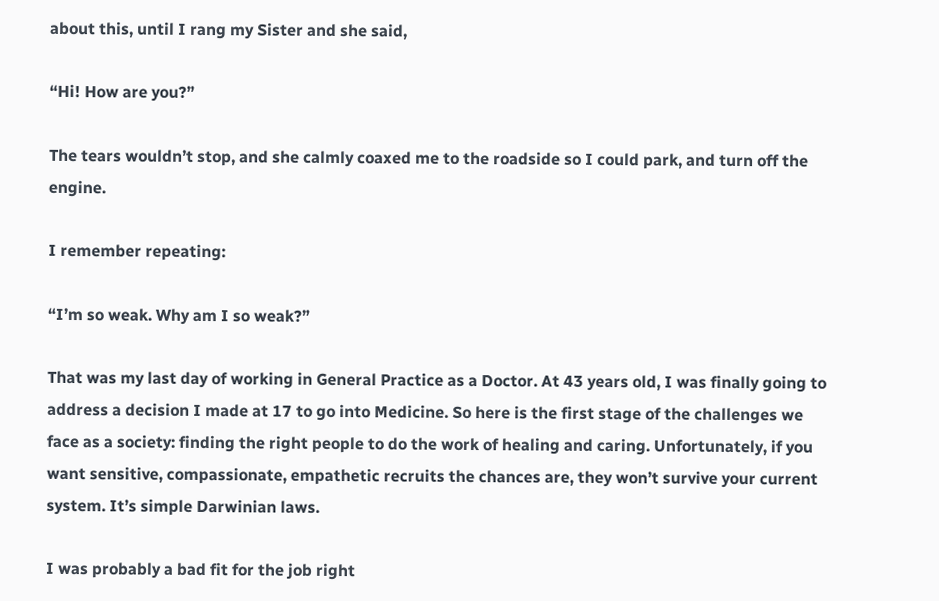about this, until I rang my Sister and she said,

“Hi! How are you?”

The tears wouldn’t stop, and she calmly coaxed me to the roadside so I could park, and turn off the engine.

I remember repeating:

“I’m so weak. Why am I so weak?”

That was my last day of working in General Practice as a Doctor. At 43 years old, I was finally going to address a decision I made at 17 to go into Medicine. So here is the first stage of the challenges we face as a society: finding the right people to do the work of healing and caring. Unfortunately, if you want sensitive, compassionate, empathetic recruits the chances are, they won’t survive your current system. It’s simple Darwinian laws.

I was probably a bad fit for the job right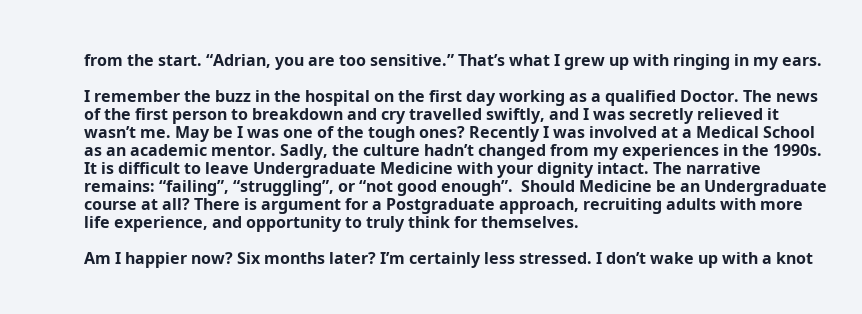from the start. “Adrian, you are too sensitive.” That’s what I grew up with ringing in my ears.

I remember the buzz in the hospital on the first day working as a qualified Doctor. The news of the first person to breakdown and cry travelled swiftly, and I was secretly relieved it wasn’t me. May be I was one of the tough ones? Recently I was involved at a Medical School as an academic mentor. Sadly, the culture hadn’t changed from my experiences in the 1990s. It is difficult to leave Undergraduate Medicine with your dignity intact. The narrative remains: “failing”, “struggling”, or “not good enough”.  Should Medicine be an Undergraduate course at all? There is argument for a Postgraduate approach, recruiting adults with more life experience, and opportunity to truly think for themselves.

Am I happier now? Six months later? I’m certainly less stressed. I don’t wake up with a knot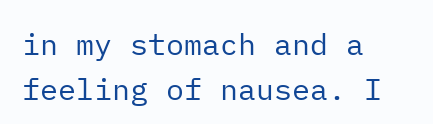in my stomach and a feeling of nausea. I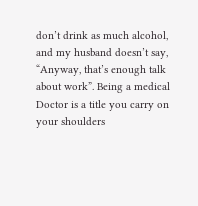don’t drink as much alcohol, and my husband doesn’t say, “Anyway, that’s enough talk about work”. Being a medical Doctor is a title you carry on your shoulders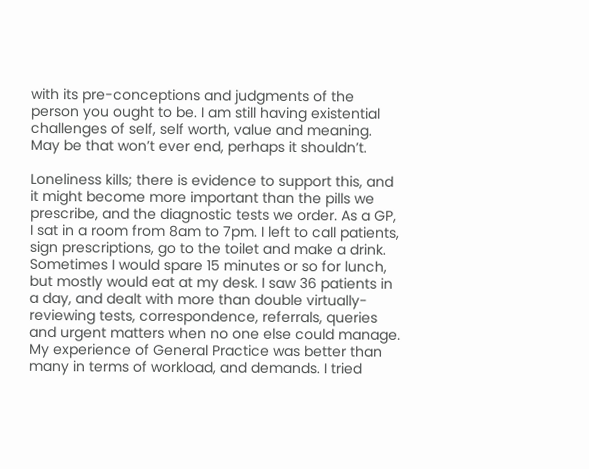with its pre-conceptions and judgments of the person you ought to be. I am still having existential challenges of self, self worth, value and meaning. May be that won’t ever end, perhaps it shouldn’t.

Loneliness kills; there is evidence to support this, and it might become more important than the pills we prescribe, and the diagnostic tests we order. As a GP, I sat in a room from 8am to 7pm. I left to call patients, sign prescriptions, go to the toilet and make a drink. Sometimes I would spare 15 minutes or so for lunch, but mostly would eat at my desk. I saw 36 patients in a day, and dealt with more than double virtually- reviewing tests, correspondence, referrals, queries and urgent matters when no one else could manage.  My experience of General Practice was better than many in terms of workload, and demands. I tried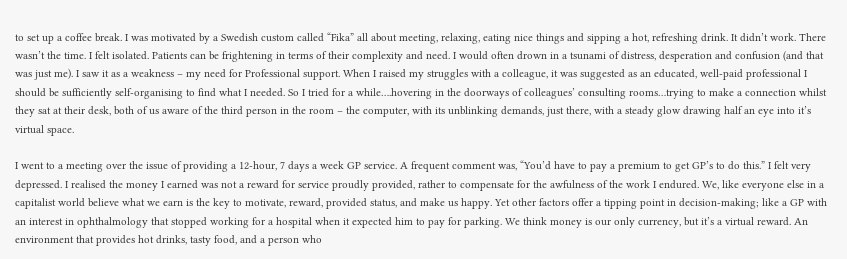to set up a coffee break. I was motivated by a Swedish custom called “Fika” all about meeting, relaxing, eating nice things and sipping a hot, refreshing drink. It didn’t work. There wasn’t the time. I felt isolated. Patients can be frightening in terms of their complexity and need. I would often drown in a tsunami of distress, desperation and confusion (and that was just me). I saw it as a weakness – my need for Professional support. When I raised my struggles with a colleague, it was suggested as an educated, well-paid professional I should be sufficiently self-organising to find what I needed. So I tried for a while….hovering in the doorways of colleagues’ consulting rooms…trying to make a connection whilst they sat at their desk, both of us aware of the third person in the room – the computer, with its unblinking demands, just there, with a steady glow drawing half an eye into it’s virtual space.

I went to a meeting over the issue of providing a 12-hour, 7 days a week GP service. A frequent comment was, “You’d have to pay a premium to get GP’s to do this.” I felt very depressed. I realised the money I earned was not a reward for service proudly provided, rather to compensate for the awfulness of the work I endured. We, like everyone else in a capitalist world believe what we earn is the key to motivate, reward, provided status, and make us happy. Yet other factors offer a tipping point in decision-making; like a GP with an interest in ophthalmology that stopped working for a hospital when it expected him to pay for parking. We think money is our only currency, but it’s a virtual reward. An environment that provides hot drinks, tasty food, and a person who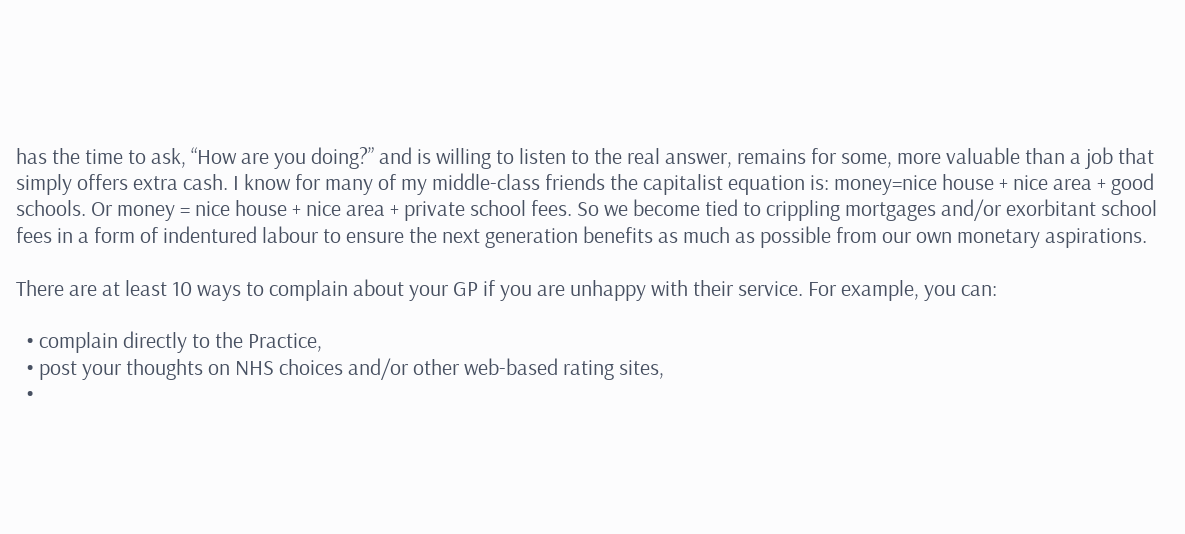has the time to ask, “How are you doing?” and is willing to listen to the real answer, remains for some, more valuable than a job that simply offers extra cash. I know for many of my middle-class friends the capitalist equation is: money=nice house + nice area + good schools. Or money = nice house + nice area + private school fees. So we become tied to crippling mortgages and/or exorbitant school fees in a form of indentured labour to ensure the next generation benefits as much as possible from our own monetary aspirations.

There are at least 10 ways to complain about your GP if you are unhappy with their service. For example, you can:

  • complain directly to the Practice,
  • post your thoughts on NHS choices and/or other web-based rating sites,
  •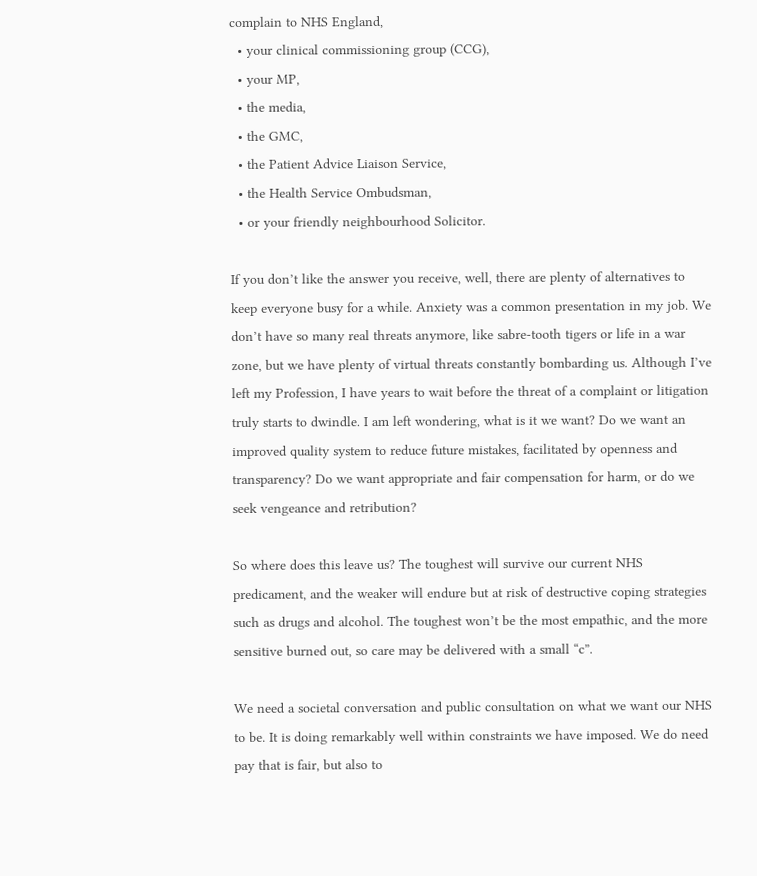complain to NHS England,
  • your clinical commissioning group (CCG),
  • your MP,
  • the media,
  • the GMC,
  • the Patient Advice Liaison Service,
  • the Health Service Ombudsman,
  • or your friendly neighbourhood Solicitor.

If you don’t like the answer you receive, well, there are plenty of alternatives to keep everyone busy for a while. Anxiety was a common presentation in my job. We don’t have so many real threats anymore, like sabre-tooth tigers or life in a war zone, but we have plenty of virtual threats constantly bombarding us. Although I’ve left my Profession, I have years to wait before the threat of a complaint or litigation truly starts to dwindle. I am left wondering, what is it we want? Do we want an improved quality system to reduce future mistakes, facilitated by openness and transparency? Do we want appropriate and fair compensation for harm, or do we seek vengeance and retribution?

So where does this leave us? The toughest will survive our current NHS predicament, and the weaker will endure but at risk of destructive coping strategies such as drugs and alcohol. The toughest won’t be the most empathic, and the more sensitive burned out, so care may be delivered with a small “c”.

We need a societal conversation and public consultation on what we want our NHS to be. It is doing remarkably well within constraints we have imposed. We do need pay that is fair, but also to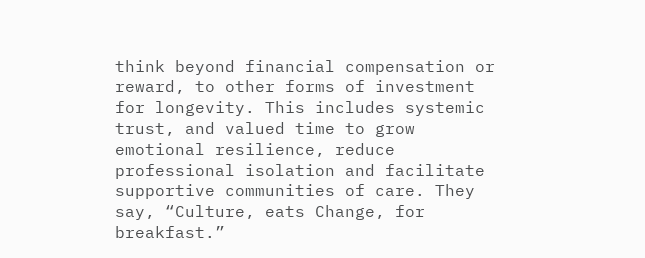think beyond financial compensation or reward, to other forms of investment for longevity. This includes systemic trust, and valued time to grow emotional resilience, reduce professional isolation and facilitate supportive communities of care. They say, “Culture, eats Change, for breakfast.”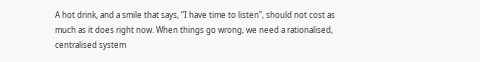A hot drink, and a smile that says, “I have time to listen”, should not cost as much as it does right now. When things go wrong, we need a rationalised, centralised system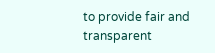to provide fair and transparent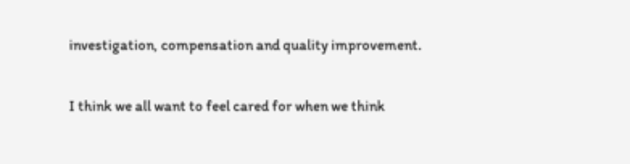investigation, compensation and quality improvement.

I think we all want to feel cared for when we think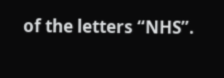of the letters “NHS”.